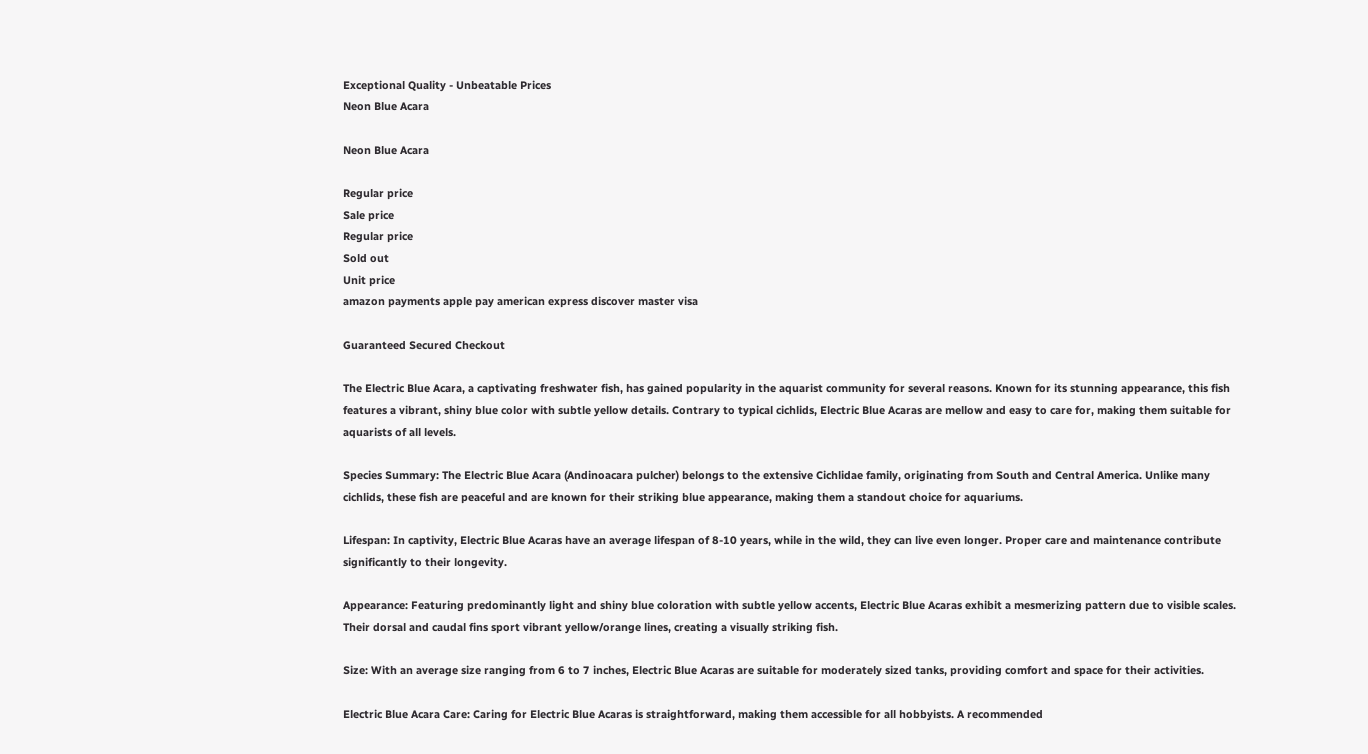Exceptional Quality - Unbeatable Prices
Neon Blue Acara

Neon Blue Acara

Regular price
Sale price
Regular price
Sold out
Unit price
amazon payments apple pay american express discover master visa

Guaranteed Secured Checkout

The Electric Blue Acara, a captivating freshwater fish, has gained popularity in the aquarist community for several reasons. Known for its stunning appearance, this fish features a vibrant, shiny blue color with subtle yellow details. Contrary to typical cichlids, Electric Blue Acaras are mellow and easy to care for, making them suitable for aquarists of all levels.

Species Summary: The Electric Blue Acara (Andinoacara pulcher) belongs to the extensive Cichlidae family, originating from South and Central America. Unlike many cichlids, these fish are peaceful and are known for their striking blue appearance, making them a standout choice for aquariums.

Lifespan: In captivity, Electric Blue Acaras have an average lifespan of 8-10 years, while in the wild, they can live even longer. Proper care and maintenance contribute significantly to their longevity.

Appearance: Featuring predominantly light and shiny blue coloration with subtle yellow accents, Electric Blue Acaras exhibit a mesmerizing pattern due to visible scales. Their dorsal and caudal fins sport vibrant yellow/orange lines, creating a visually striking fish.

Size: With an average size ranging from 6 to 7 inches, Electric Blue Acaras are suitable for moderately sized tanks, providing comfort and space for their activities.

Electric Blue Acara Care: Caring for Electric Blue Acaras is straightforward, making them accessible for all hobbyists. A recommended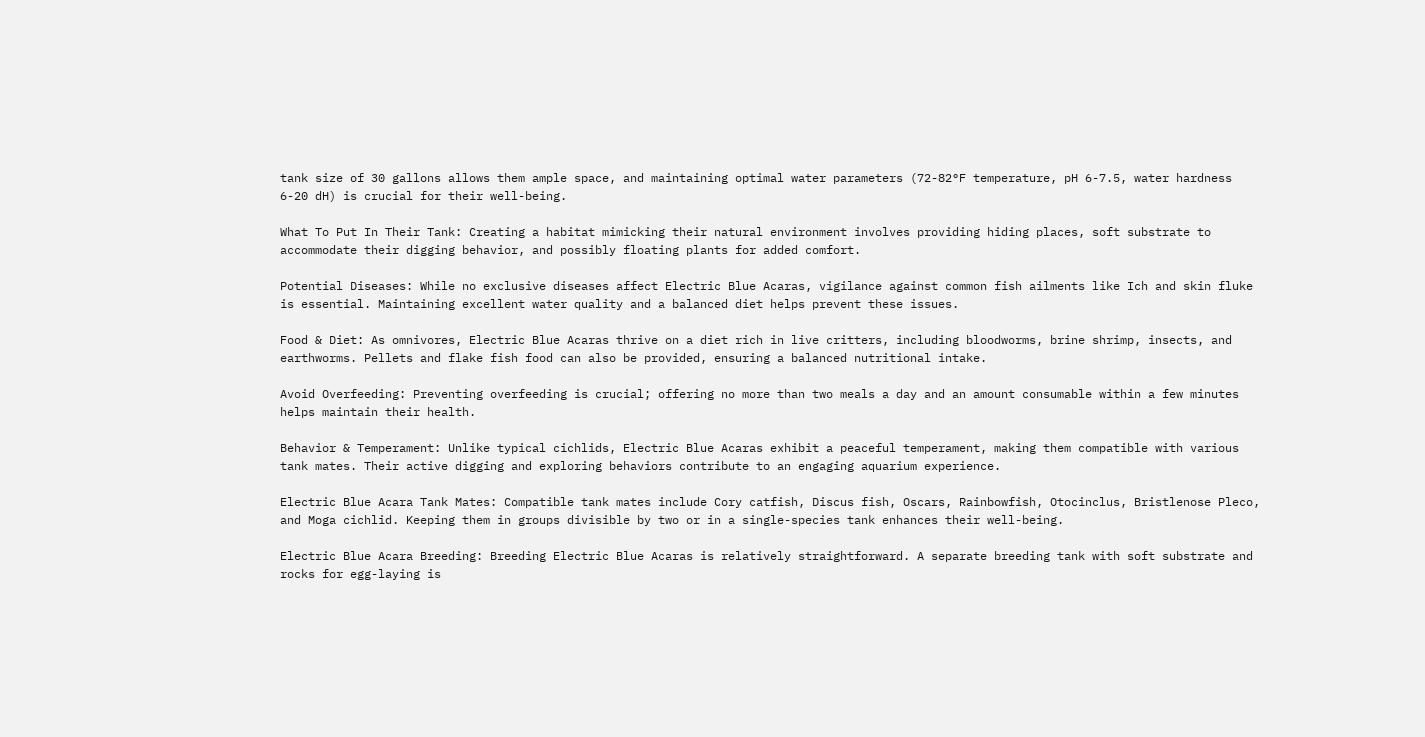tank size of 30 gallons allows them ample space, and maintaining optimal water parameters (72-82°F temperature, pH 6-7.5, water hardness 6-20 dH) is crucial for their well-being.

What To Put In Their Tank: Creating a habitat mimicking their natural environment involves providing hiding places, soft substrate to accommodate their digging behavior, and possibly floating plants for added comfort.

Potential Diseases: While no exclusive diseases affect Electric Blue Acaras, vigilance against common fish ailments like Ich and skin fluke is essential. Maintaining excellent water quality and a balanced diet helps prevent these issues.

Food & Diet: As omnivores, Electric Blue Acaras thrive on a diet rich in live critters, including bloodworms, brine shrimp, insects, and earthworms. Pellets and flake fish food can also be provided, ensuring a balanced nutritional intake.

Avoid Overfeeding: Preventing overfeeding is crucial; offering no more than two meals a day and an amount consumable within a few minutes helps maintain their health.

Behavior & Temperament: Unlike typical cichlids, Electric Blue Acaras exhibit a peaceful temperament, making them compatible with various tank mates. Their active digging and exploring behaviors contribute to an engaging aquarium experience.

Electric Blue Acara Tank Mates: Compatible tank mates include Cory catfish, Discus fish, Oscars, Rainbowfish, Otocinclus, Bristlenose Pleco, and Moga cichlid. Keeping them in groups divisible by two or in a single-species tank enhances their well-being.

Electric Blue Acara Breeding: Breeding Electric Blue Acaras is relatively straightforward. A separate breeding tank with soft substrate and rocks for egg-laying is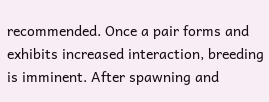recommended. Once a pair forms and exhibits increased interaction, breeding is imminent. After spawning and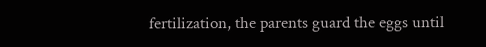fertilization, the parents guard the eggs until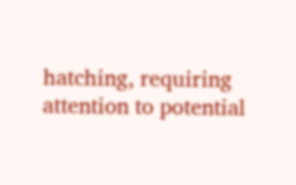hatching, requiring attention to potential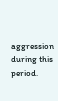aggression during this period.